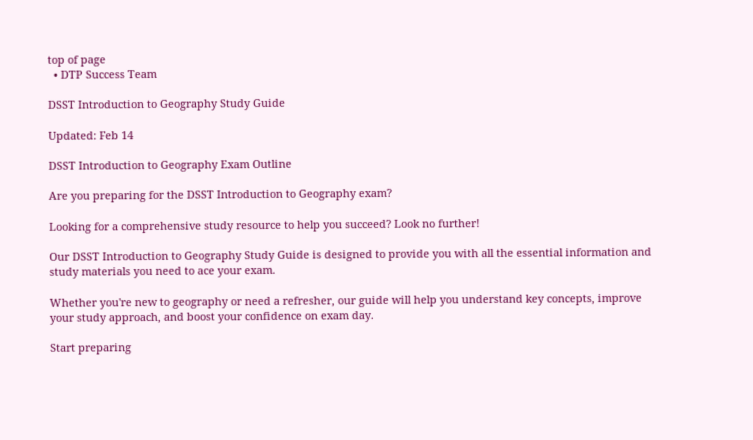top of page
  • DTP Success Team

DSST Introduction to Geography Study Guide

Updated: Feb 14

DSST Introduction to Geography Exam Outline

Are you preparing for the DSST Introduction to Geography exam?

Looking for a comprehensive study resource to help you succeed? Look no further!

Our DSST Introduction to Geography Study Guide is designed to provide you with all the essential information and study materials you need to ace your exam.

Whether you're new to geography or need a refresher, our guide will help you understand key concepts, improve your study approach, and boost your confidence on exam day.

Start preparing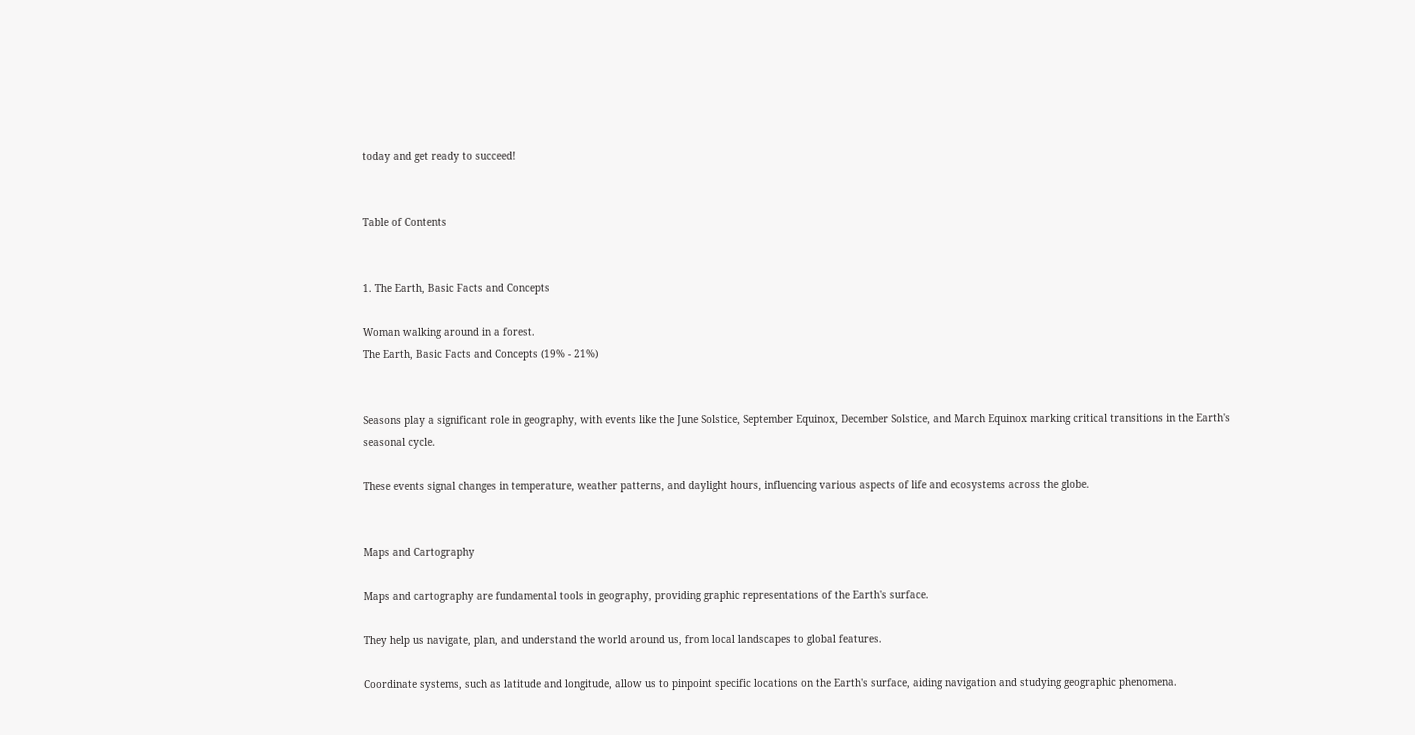today and get ready to succeed!


Table of Contents


1. The Earth, Basic Facts and Concepts

Woman walking around in a forest.
The Earth, Basic Facts and Concepts (19% - 21%)


Seasons play a significant role in geography, with events like the June Solstice, September Equinox, December Solstice, and March Equinox marking critical transitions in the Earth's seasonal cycle.

These events signal changes in temperature, weather patterns, and daylight hours, influencing various aspects of life and ecosystems across the globe.


Maps and Cartography

Maps and cartography are fundamental tools in geography, providing graphic representations of the Earth's surface.

They help us navigate, plan, and understand the world around us, from local landscapes to global features.

Coordinate systems, such as latitude and longitude, allow us to pinpoint specific locations on the Earth's surface, aiding navigation and studying geographic phenomena.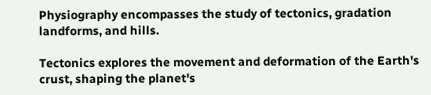Physiography encompasses the study of tectonics, gradation landforms, and hills.

Tectonics explores the movement and deformation of the Earth's crust, shaping the planet's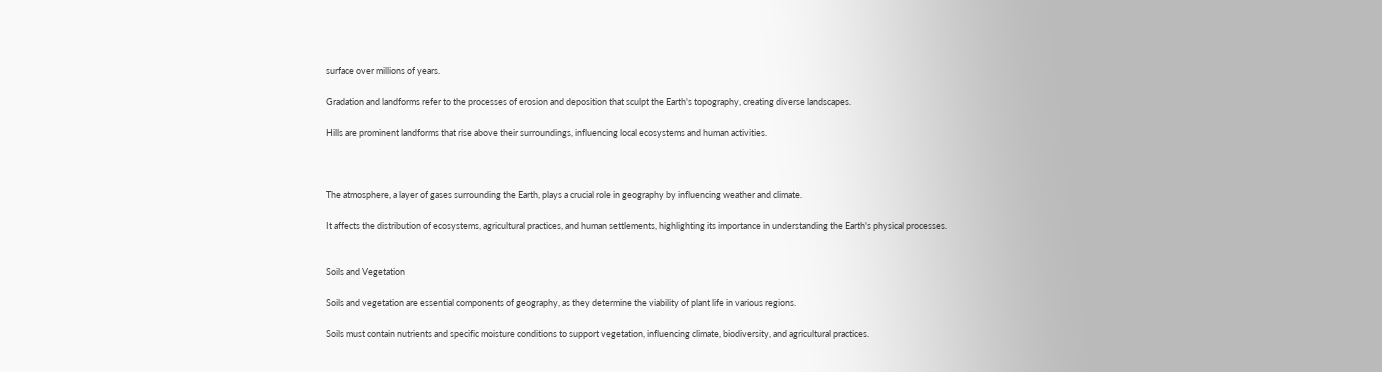surface over millions of years.

Gradation and landforms refer to the processes of erosion and deposition that sculpt the Earth's topography, creating diverse landscapes.

Hills are prominent landforms that rise above their surroundings, influencing local ecosystems and human activities.



The atmosphere, a layer of gases surrounding the Earth, plays a crucial role in geography by influencing weather and climate.

It affects the distribution of ecosystems, agricultural practices, and human settlements, highlighting its importance in understanding the Earth's physical processes.


Soils and Vegetation

Soils and vegetation are essential components of geography, as they determine the viability of plant life in various regions.

Soils must contain nutrients and specific moisture conditions to support vegetation, influencing climate, biodiversity, and agricultural practices.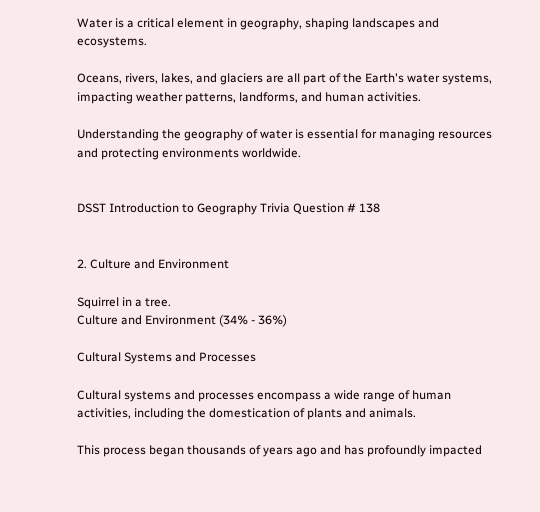Water is a critical element in geography, shaping landscapes and ecosystems.

Oceans, rivers, lakes, and glaciers are all part of the Earth's water systems, impacting weather patterns, landforms, and human activities.

Understanding the geography of water is essential for managing resources and protecting environments worldwide.


DSST Introduction to Geography Trivia Question # 138


2. Culture and Environment

Squirrel in a tree.
Culture and Environment (34% - 36%)

Cultural Systems and Processes

Cultural systems and processes encompass a wide range of human activities, including the domestication of plants and animals.

This process began thousands of years ago and has profoundly impacted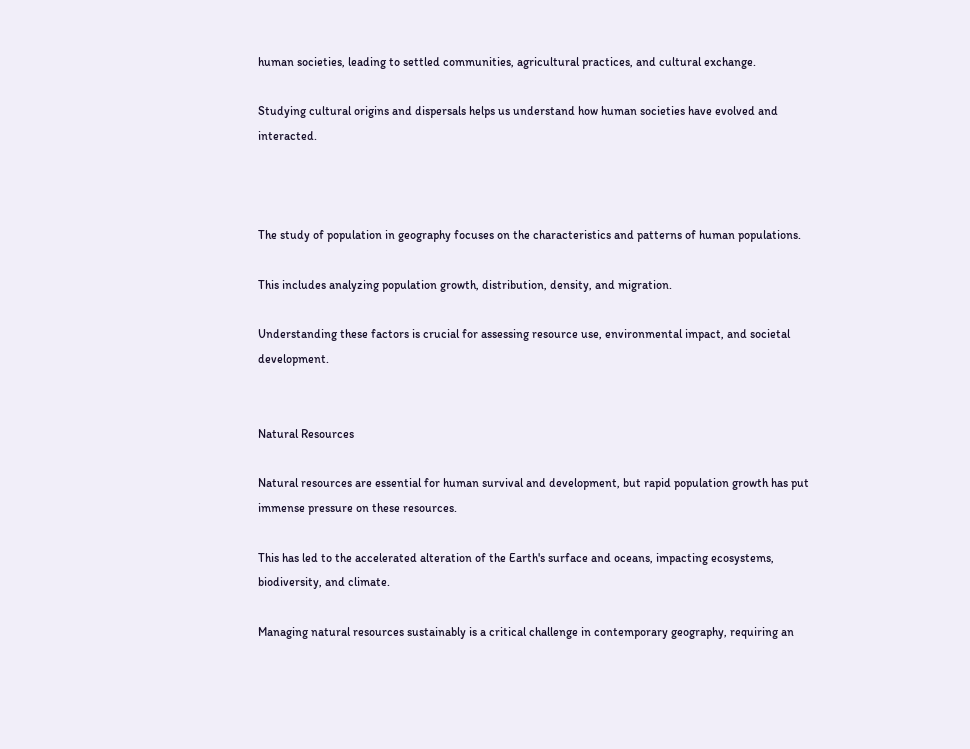human societies, leading to settled communities, agricultural practices, and cultural exchange.

Studying cultural origins and dispersals helps us understand how human societies have evolved and interacted.



The study of population in geography focuses on the characteristics and patterns of human populations.

This includes analyzing population growth, distribution, density, and migration.

Understanding these factors is crucial for assessing resource use, environmental impact, and societal development.


Natural Resources

Natural resources are essential for human survival and development, but rapid population growth has put immense pressure on these resources.

This has led to the accelerated alteration of the Earth's surface and oceans, impacting ecosystems, biodiversity, and climate.

Managing natural resources sustainably is a critical challenge in contemporary geography, requiring an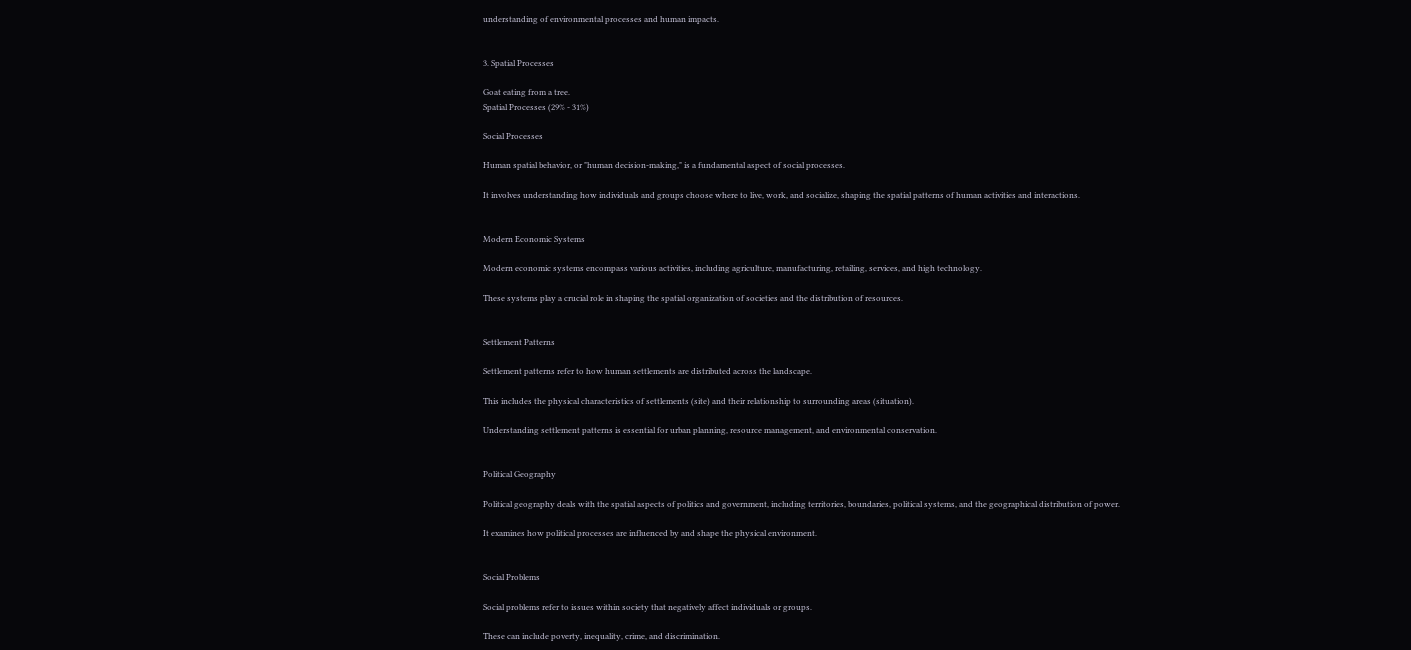understanding of environmental processes and human impacts.


3. Spatial Processes

Goat eating from a tree.
Spatial Processes (29% - 31%)

Social Processes

Human spatial behavior, or "human decision-making," is a fundamental aspect of social processes.

It involves understanding how individuals and groups choose where to live, work, and socialize, shaping the spatial patterns of human activities and interactions.


Modern Economic Systems

Modern economic systems encompass various activities, including agriculture, manufacturing, retailing, services, and high technology.

These systems play a crucial role in shaping the spatial organization of societies and the distribution of resources.


Settlement Patterns

Settlement patterns refer to how human settlements are distributed across the landscape.

This includes the physical characteristics of settlements (site) and their relationship to surrounding areas (situation).

Understanding settlement patterns is essential for urban planning, resource management, and environmental conservation.


Political Geography

Political geography deals with the spatial aspects of politics and government, including territories, boundaries, political systems, and the geographical distribution of power.

It examines how political processes are influenced by and shape the physical environment.


Social Problems

Social problems refer to issues within society that negatively affect individuals or groups.

These can include poverty, inequality, crime, and discrimination.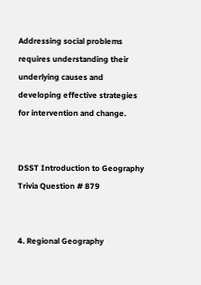Addressing social problems requires understanding their underlying causes and developing effective strategies for intervention and change.


DSST Introduction to Geography Trivia Question # 879


4. Regional Geography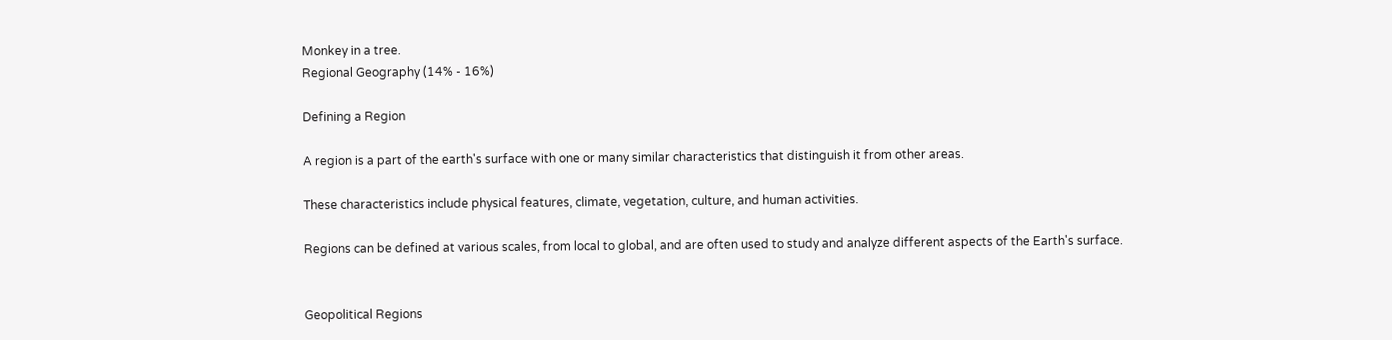Monkey in a tree.
Regional Geography (14% - 16%)

Defining a Region

A region is a part of the earth's surface with one or many similar characteristics that distinguish it from other areas.

These characteristics include physical features, climate, vegetation, culture, and human activities.

Regions can be defined at various scales, from local to global, and are often used to study and analyze different aspects of the Earth's surface.


Geopolitical Regions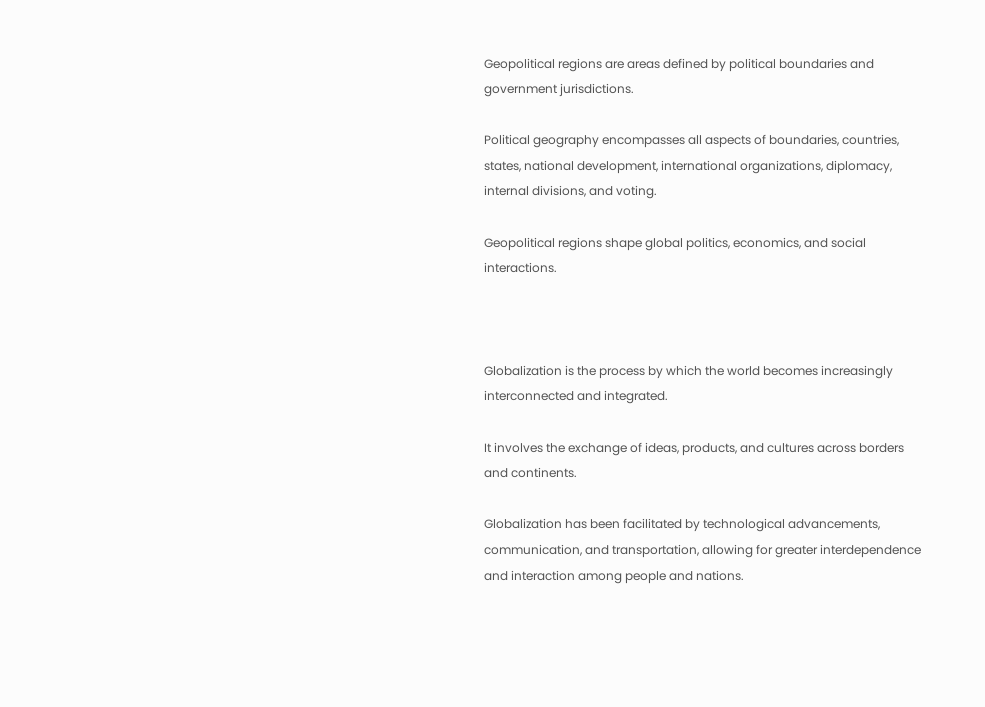Geopolitical regions are areas defined by political boundaries and government jurisdictions.

Political geography encompasses all aspects of boundaries, countries, states, national development, international organizations, diplomacy, internal divisions, and voting.

Geopolitical regions shape global politics, economics, and social interactions.



Globalization is the process by which the world becomes increasingly interconnected and integrated.

It involves the exchange of ideas, products, and cultures across borders and continents.

Globalization has been facilitated by technological advancements, communication, and transportation, allowing for greater interdependence and interaction among people and nations.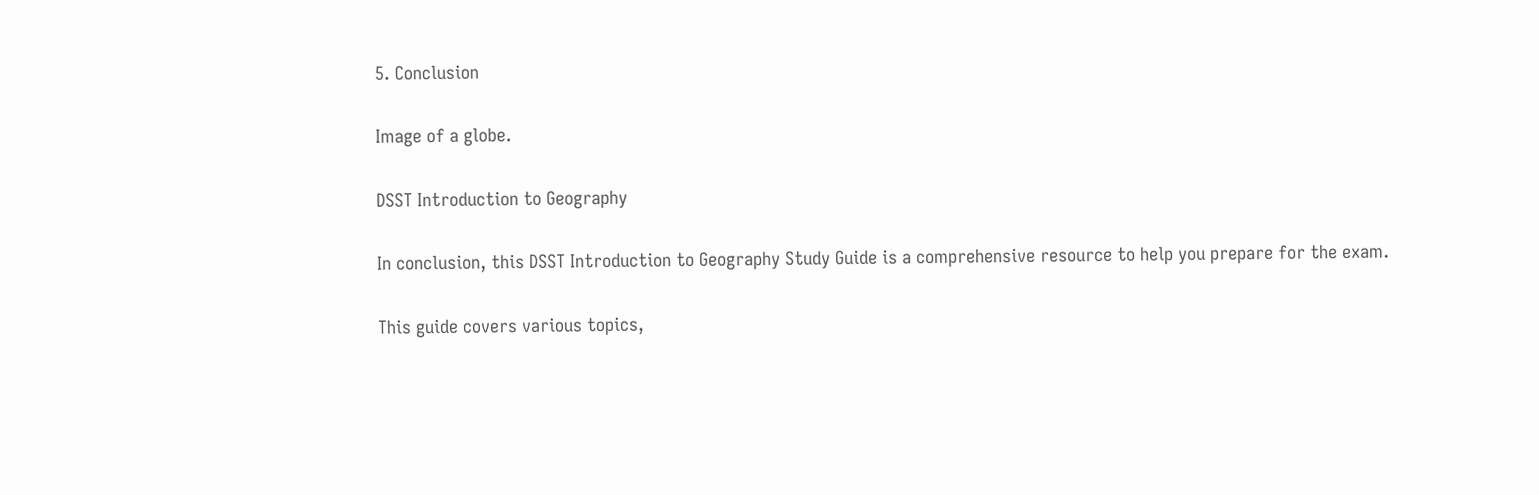5. Conclusion

Image of a globe.

DSST Introduction to Geography

In conclusion, this DSST Introduction to Geography Study Guide is a comprehensive resource to help you prepare for the exam.

This guide covers various topics,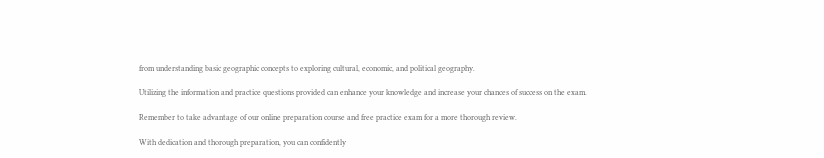from understanding basic geographic concepts to exploring cultural, economic, and political geography.

Utilizing the information and practice questions provided can enhance your knowledge and increase your chances of success on the exam.

Remember to take advantage of our online preparation course and free practice exam for a more thorough review.

With dedication and thorough preparation, you can confidently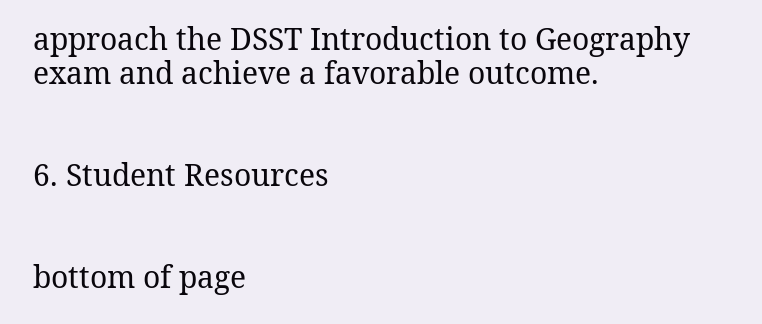approach the DSST Introduction to Geography exam and achieve a favorable outcome.


6. Student Resources


bottom of page